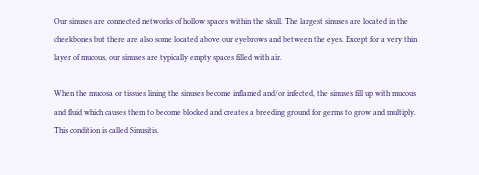Our sinuses are connected networks of hollow spaces within the skull. The largest sinuses are located in the cheekbones but there are also some located above our eyebrows and between the eyes. Except for a very thin layer of mucous, our sinuses are typically empty spaces filled with air.

When the mucosa or tissues lining the sinuses become inflamed and/or infected, the sinuses fill up with mucous and fluid which causes them to become blocked and creates a breeding ground for germs to grow and multiply. This condition is called Sinusitis.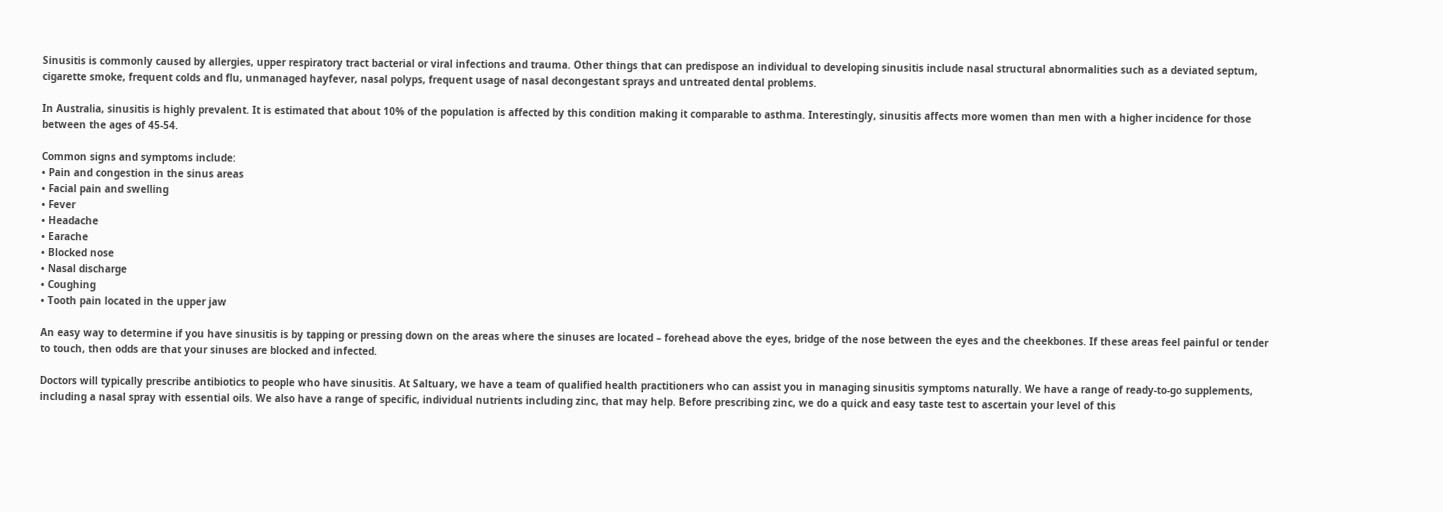Sinusitis is commonly caused by allergies, upper respiratory tract bacterial or viral infections and trauma. Other things that can predispose an individual to developing sinusitis include nasal structural abnormalities such as a deviated septum, cigarette smoke, frequent colds and flu, unmanaged hayfever, nasal polyps, frequent usage of nasal decongestant sprays and untreated dental problems.

In Australia, sinusitis is highly prevalent. It is estimated that about 10% of the population is affected by this condition making it comparable to asthma. Interestingly, sinusitis affects more women than men with a higher incidence for those between the ages of 45-54.

Common signs and symptoms include:
• Pain and congestion in the sinus areas
• Facial pain and swelling
• Fever
• Headache
• Earache
• Blocked nose
• Nasal discharge
• Coughing
• Tooth pain located in the upper jaw

An easy way to determine if you have sinusitis is by tapping or pressing down on the areas where the sinuses are located – forehead above the eyes, bridge of the nose between the eyes and the cheekbones. If these areas feel painful or tender to touch, then odds are that your sinuses are blocked and infected.

Doctors will typically prescribe antibiotics to people who have sinusitis. At Saltuary, we have a team of qualified health practitioners who can assist you in managing sinusitis symptoms naturally. We have a range of ready-to-go supplements, including a nasal spray with essential oils. We also have a range of specific, individual nutrients including zinc, that may help. Before prescribing zinc, we do a quick and easy taste test to ascertain your level of this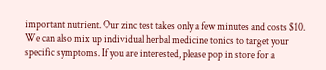important nutrient. Our zinc test takes only a few minutes and costs $10. We can also mix up individual herbal medicine tonics to target your specific symptoms. If you are interested, please pop in store for a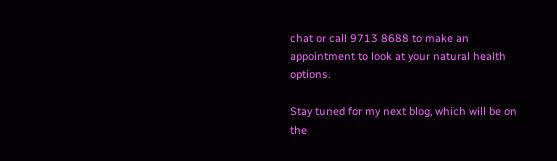chat or call 9713 8688 to make an appointment to look at your natural health options.

Stay tuned for my next blog, which will be on the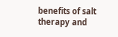benefits of salt therapy and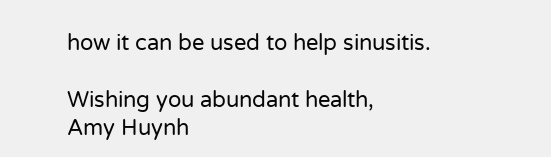how it can be used to help sinusitis.

Wishing you abundant health,
Amy Huynh